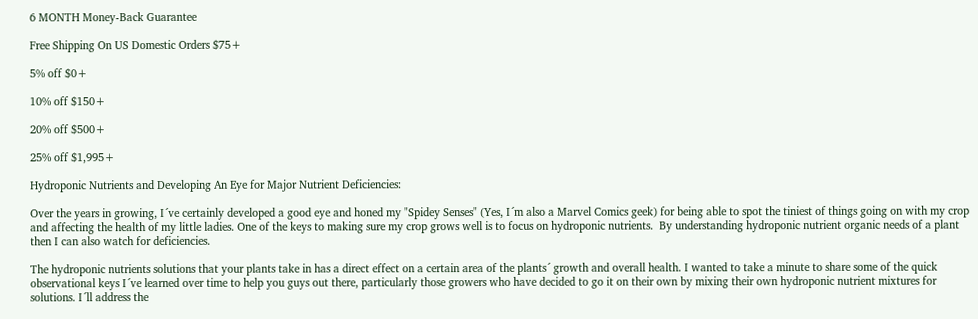6 MONTH Money-Back Guarantee

Free Shipping On US Domestic Orders $75+

5% off $0+

10% off $150+

20% off $500+

25% off $1,995+

Hydroponic Nutrients and Developing An Eye for Major Nutrient Deficiencies:

Over the years in growing, I´ve certainly developed a good eye and honed my "Spidey Senses" (Yes, I´m also a Marvel Comics geek) for being able to spot the tiniest of things going on with my crop and affecting the health of my little ladies. One of the keys to making sure my crop grows well is to focus on hydroponic nutrients.  By understanding hydroponic nutrient organic needs of a plant then I can also watch for deficiencies.

The hydroponic nutrients solutions that your plants take in has a direct effect on a certain area of the plants´ growth and overall health. I wanted to take a minute to share some of the quick observational keys I´ve learned over time to help you guys out there, particularly those growers who have decided to go it on their own by mixing their own hydroponic nutrient mixtures for solutions. I´ll address the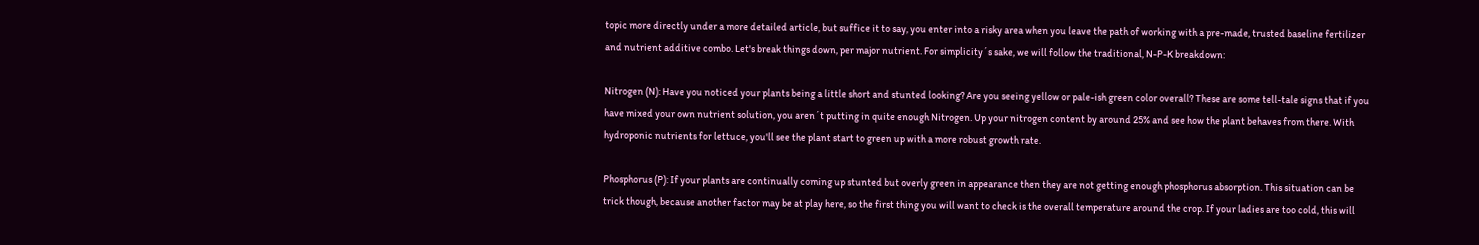topic more directly under a more detailed article, but suffice it to say, you enter into a risky area when you leave the path of working with a pre-made, trusted baseline fertilizer and nutrient additive combo. Let's break things down, per major nutrient. For simplicity´s sake, we will follow the traditional, N-P-K breakdown:

Nitrogen (N): Have you noticed your plants being a little short and stunted looking? Are you seeing yellow or pale-ish green color overall? These are some tell-tale signs that if you have mixed your own nutrient solution, you aren´t putting in quite enough Nitrogen. Up your nitrogen content by around 25% and see how the plant behaves from there. With hydroponic nutrients for lettuce, you'll see the plant start to green up with a more robust growth rate.

Phosphorus (P): If your plants are continually coming up stunted but overly green in appearance then they are not getting enough phosphorus absorption. This situation can be trick though, because another factor may be at play here, so the first thing you will want to check is the overall temperature around the crop. If your ladies are too cold, this will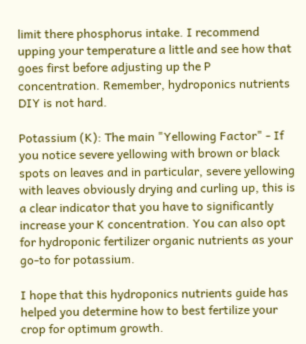limit there phosphorus intake. I recommend upping your temperature a little and see how that goes first before adjusting up the P concentration. Remember, hydroponics nutrients DIY is not hard.

Potassium (K): The main "Yellowing Factor" - If you notice severe yellowing with brown or black spots on leaves and in particular, severe yellowing with leaves obviously drying and curling up, this is a clear indicator that you have to significantly increase your K concentration. You can also opt for hydroponic fertilizer organic nutrients as your go-to for potassium.

I hope that this hydroponics nutrients guide has helped you determine how to best fertilize your crop for optimum growth.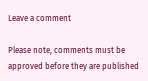Leave a comment

Please note, comments must be approved before they are published